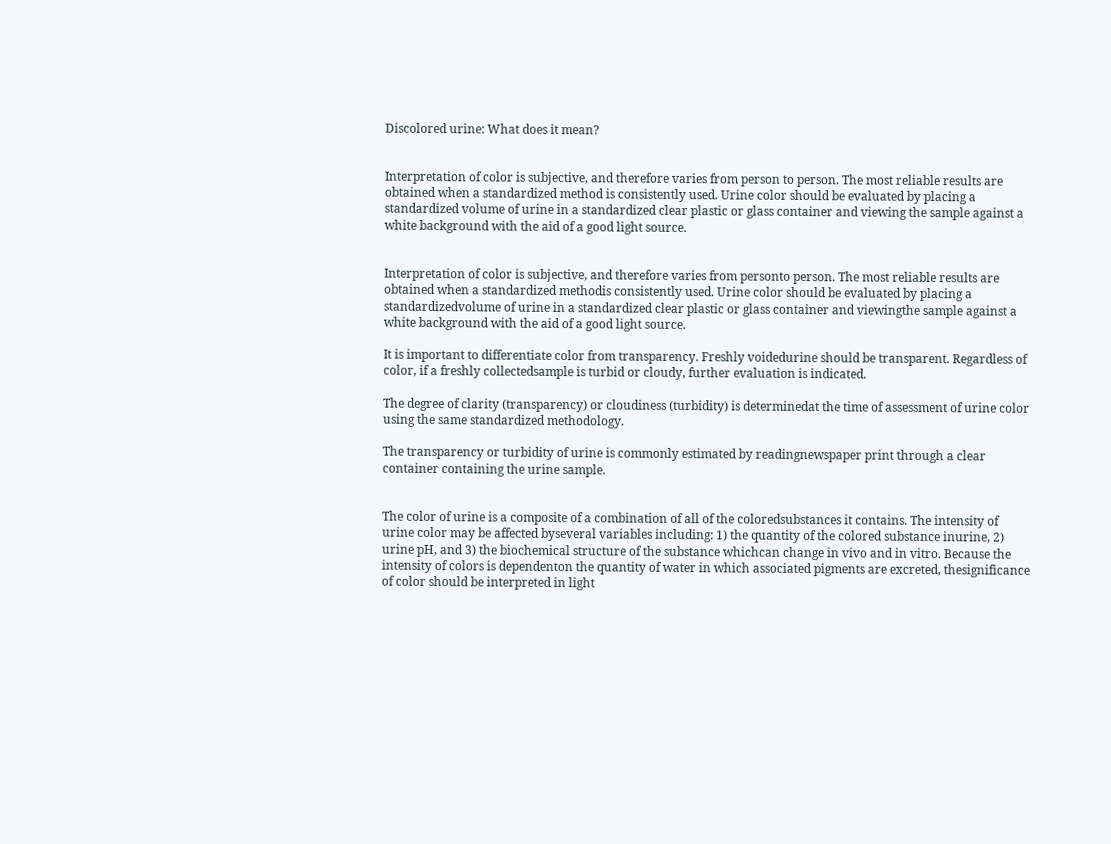Discolored urine: What does it mean?


Interpretation of color is subjective, and therefore varies from person to person. The most reliable results are obtained when a standardized method is consistently used. Urine color should be evaluated by placing a standardized volume of urine in a standardized clear plastic or glass container and viewing the sample against a white background with the aid of a good light source.


Interpretation of color is subjective, and therefore varies from personto person. The most reliable results are obtained when a standardized methodis consistently used. Urine color should be evaluated by placing a standardizedvolume of urine in a standardized clear plastic or glass container and viewingthe sample against a white background with the aid of a good light source.

It is important to differentiate color from transparency. Freshly voidedurine should be transparent. Regardless of color, if a freshly collectedsample is turbid or cloudy, further evaluation is indicated.

The degree of clarity (transparency) or cloudiness (turbidity) is determinedat the time of assessment of urine color using the same standardized methodology.

The transparency or turbidity of urine is commonly estimated by readingnewspaper print through a clear container containing the urine sample.


The color of urine is a composite of a combination of all of the coloredsubstances it contains. The intensity of urine color may be affected byseveral variables including: 1) the quantity of the colored substance inurine, 2) urine pH, and 3) the biochemical structure of the substance whichcan change in vivo and in vitro. Because the intensity of colors is dependenton the quantity of water in which associated pigments are excreted, thesignificance of color should be interpreted in light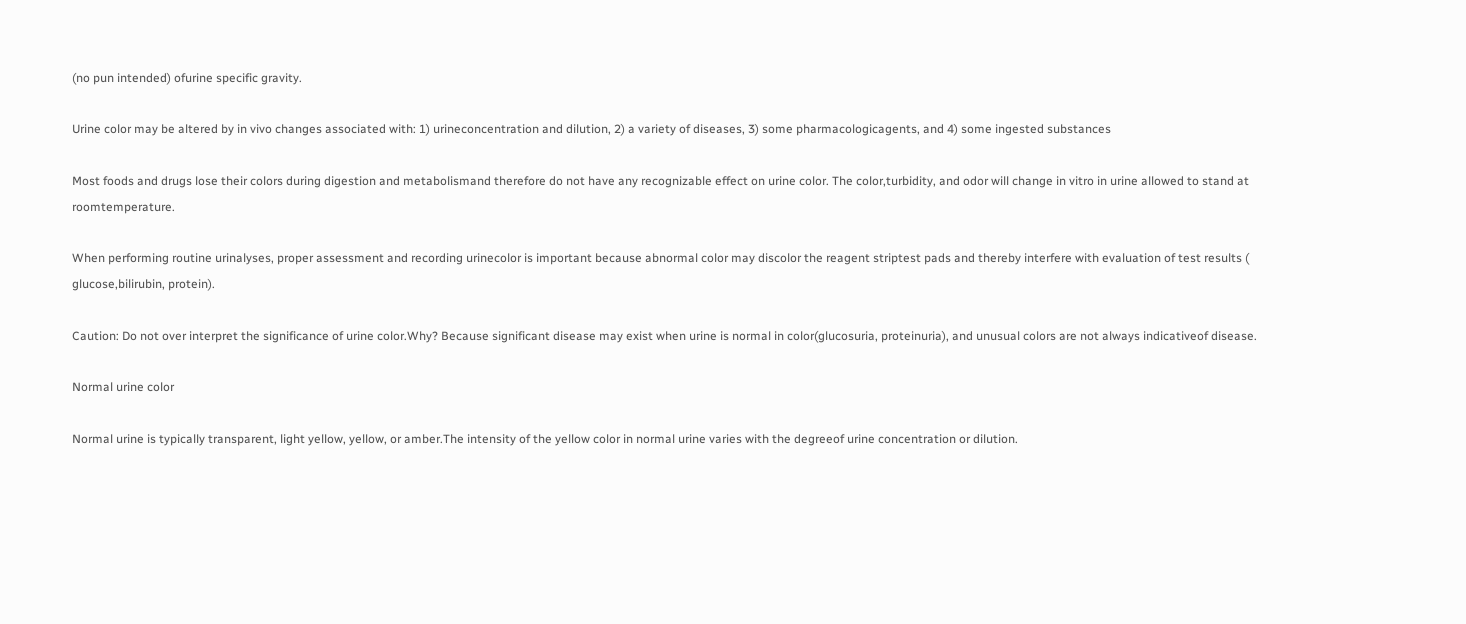(no pun intended) ofurine specific gravity.

Urine color may be altered by in vivo changes associated with: 1) urineconcentration and dilution, 2) a variety of diseases, 3) some pharmacologicagents, and 4) some ingested substances

Most foods and drugs lose their colors during digestion and metabolismand therefore do not have any recognizable effect on urine color. The color,turbidity, and odor will change in vitro in urine allowed to stand at roomtemperature.

When performing routine urinalyses, proper assessment and recording urinecolor is important because abnormal color may discolor the reagent striptest pads and thereby interfere with evaluation of test results ( glucose,bilirubin, protein).

Caution: Do not over interpret the significance of urine color.Why? Because significant disease may exist when urine is normal in color(glucosuria, proteinuria), and unusual colors are not always indicativeof disease.

Normal urine color

Normal urine is typically transparent, light yellow, yellow, or amber.The intensity of the yellow color in normal urine varies with the degreeof urine concentration or dilution.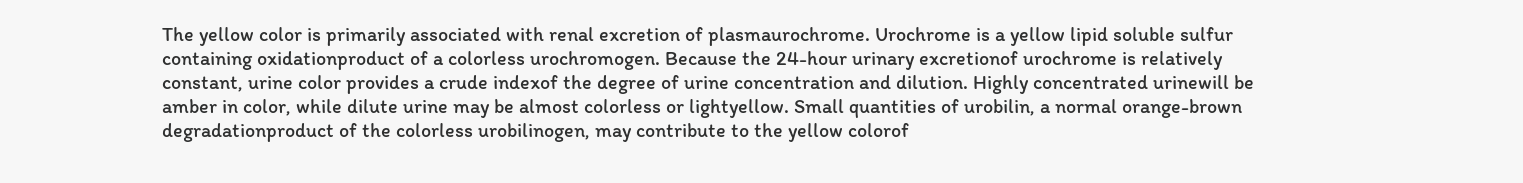The yellow color is primarily associated with renal excretion of plasmaurochrome. Urochrome is a yellow lipid soluble sulfur containing oxidationproduct of a colorless urochromogen. Because the 24-hour urinary excretionof urochrome is relatively constant, urine color provides a crude indexof the degree of urine concentration and dilution. Highly concentrated urinewill be amber in color, while dilute urine may be almost colorless or lightyellow. Small quantities of urobilin, a normal orange-brown degradationproduct of the colorless urobilinogen, may contribute to the yellow colorof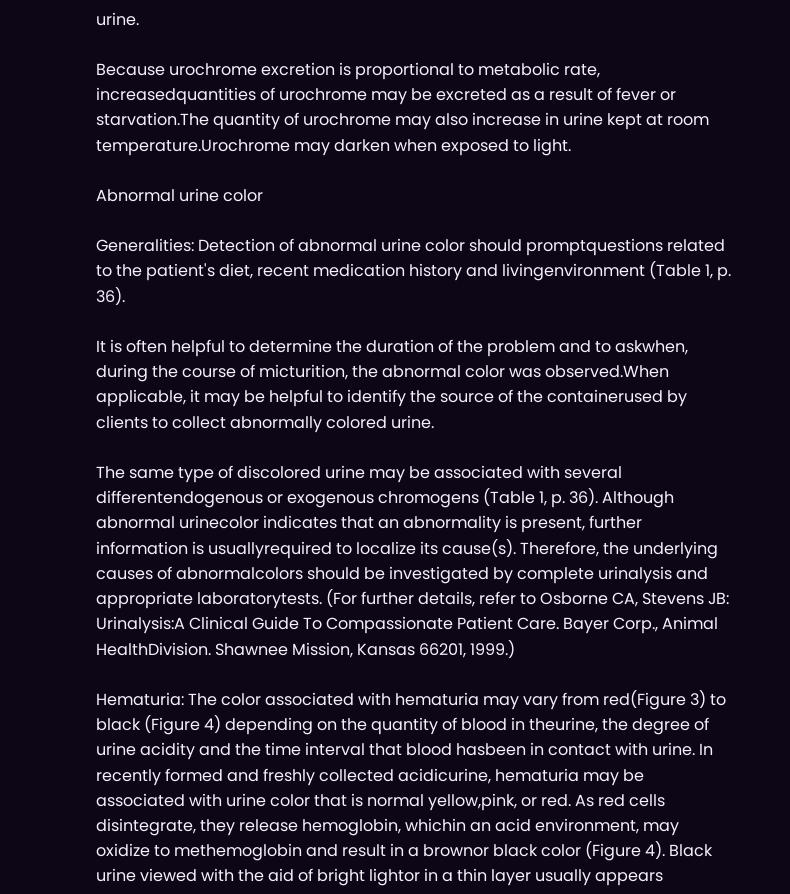urine.

Because urochrome excretion is proportional to metabolic rate, increasedquantities of urochrome may be excreted as a result of fever or starvation.The quantity of urochrome may also increase in urine kept at room temperature.Urochrome may darken when exposed to light.

Abnormal urine color

Generalities: Detection of abnormal urine color should promptquestions related to the patient's diet, recent medication history and livingenvironment (Table 1, p. 36).

It is often helpful to determine the duration of the problem and to askwhen, during the course of micturition, the abnormal color was observed.When applicable, it may be helpful to identify the source of the containerused by clients to collect abnormally colored urine.

The same type of discolored urine may be associated with several differentendogenous or exogenous chromogens (Table 1, p. 36). Although abnormal urinecolor indicates that an abnormality is present, further information is usuallyrequired to localize its cause(s). Therefore, the underlying causes of abnormalcolors should be investigated by complete urinalysis and appropriate laboratorytests. (For further details, refer to Osborne CA, Stevens JB: Urinalysis:A Clinical Guide To Compassionate Patient Care. Bayer Corp., Animal HealthDivision. Shawnee Mission, Kansas 66201, 1999.)

Hematuria: The color associated with hematuria may vary from red(Figure 3) to black (Figure 4) depending on the quantity of blood in theurine, the degree of urine acidity and the time interval that blood hasbeen in contact with urine. In recently formed and freshly collected acidicurine, hematuria may be associated with urine color that is normal yellow,pink, or red. As red cells disintegrate, they release hemoglobin, whichin an acid environment, may oxidize to methemoglobin and result in a brownor black color (Figure 4). Black urine viewed with the aid of bright lightor in a thin layer usually appears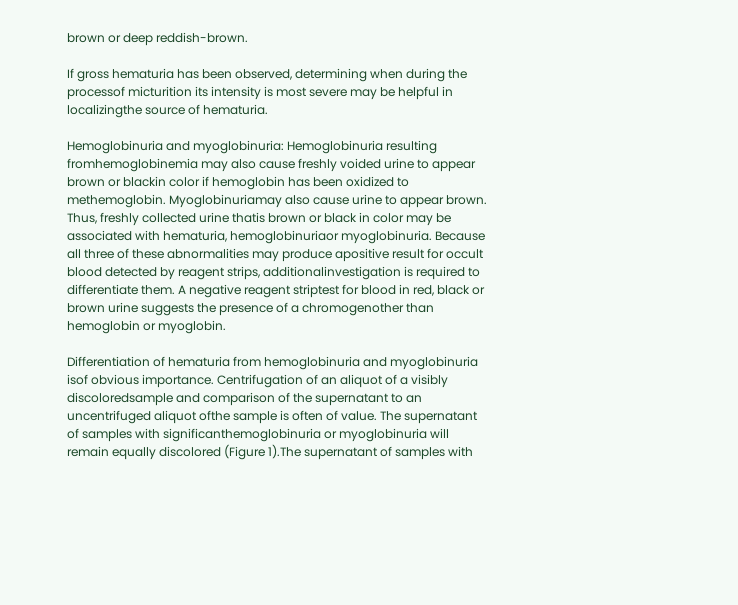brown or deep reddish-brown.

If gross hematuria has been observed, determining when during the processof micturition its intensity is most severe may be helpful in localizingthe source of hematuria.

Hemoglobinuria and myoglobinuria: Hemoglobinuria resulting fromhemoglobinemia may also cause freshly voided urine to appear brown or blackin color if hemoglobin has been oxidized to methemoglobin. Myoglobinuriamay also cause urine to appear brown. Thus, freshly collected urine thatis brown or black in color may be associated with hematuria, hemoglobinuriaor myoglobinuria. Because all three of these abnormalities may produce apositive result for occult blood detected by reagent strips, additionalinvestigation is required to differentiate them. A negative reagent striptest for blood in red, black or brown urine suggests the presence of a chromogenother than hemoglobin or myoglobin.

Differentiation of hematuria from hemoglobinuria and myoglobinuria isof obvious importance. Centrifugation of an aliquot of a visibly discoloredsample and comparison of the supernatant to an uncentrifuged aliquot ofthe sample is often of value. The supernatant of samples with significanthemoglobinuria or myoglobinuria will remain equally discolored (Figure 1).The supernatant of samples with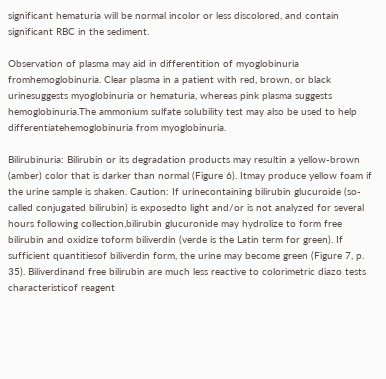significant hematuria will be normal incolor or less discolored, and contain significant RBC in the sediment.

Observation of plasma may aid in differentition of myoglobinuria fromhemoglobinuria. Clear plasma in a patient with red, brown, or black urinesuggests myoglobinuria or hematuria, whereas pink plasma suggests hemoglobinuria.The ammonium sulfate solubility test may also be used to help differentiatehemoglobinuria from myoglobinuria.

Bilirubinuria: Bilirubin or its degradation products may resultin a yellow-brown (amber) color that is darker than normal (Figure 6). Itmay produce yellow foam if the urine sample is shaken. Caution: If urinecontaining bilirubin glucuroide (so-called conjugated bilirubin) is exposedto light and/or is not analyzed for several hours following collection,bilirubin glucuronide may hydrolize to form free bilirubin and oxidize toform biliverdin (verde is the Latin term for green). If sufficient quantitiesof biliverdin form, the urine may become green (Figure 7, p. 35). Biliverdinand free bilirubin are much less reactive to colorimetric diazo tests characteristicof reagent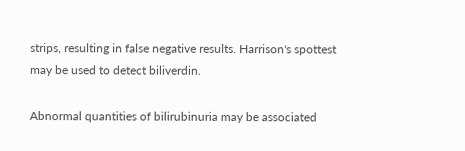strips, resulting in false negative results. Harrison's spottest may be used to detect biliverdin.

Abnormal quantities of bilirubinuria may be associated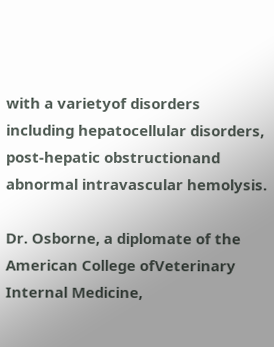with a varietyof disorders including hepatocellular disorders, post-hepatic obstructionand abnormal intravascular hemolysis.

Dr. Osborne, a diplomate of the American College ofVeterinary Internal Medicine,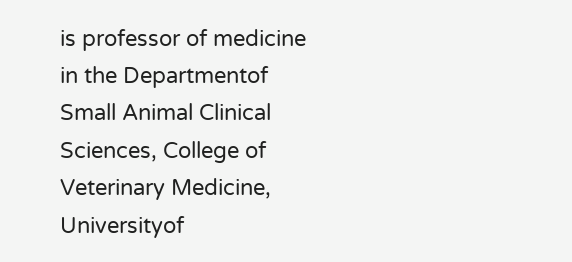is professor of medicine in the Departmentof Small Animal Clinical Sciences, College of Veterinary Medicine, Universityof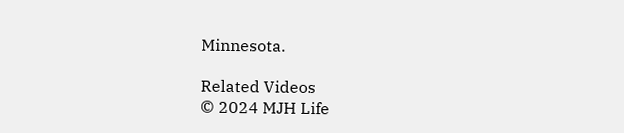Minnesota.

Related Videos
© 2024 MJH Life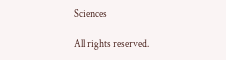Sciences

All rights reserved.